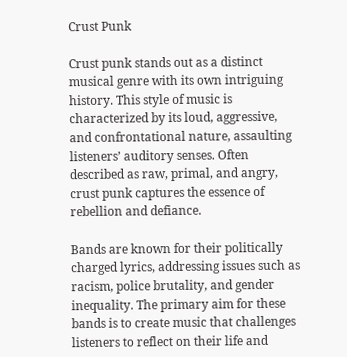Crust Punk

Crust punk stands out as a distinct musical genre with its own intriguing history. This style of music is characterized by its loud, aggressive, and confrontational nature, assaulting listeners’ auditory senses. Often described as raw, primal, and angry, crust punk captures the essence of rebellion and defiance.

Bands are known for their politically charged lyrics, addressing issues such as racism, police brutality, and gender inequality. The primary aim for these bands is to create music that challenges listeners to reflect on their life and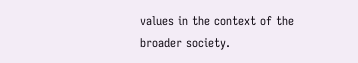values in the context of the broader society.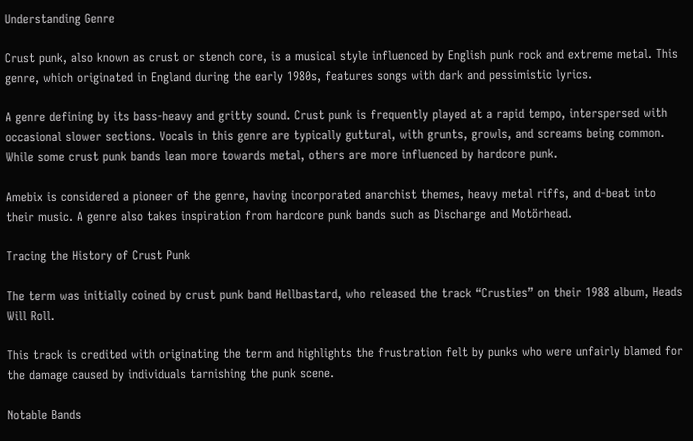Understanding Genre

Crust punk, also known as crust or stench core, is a musical style influenced by English punk rock and extreme metal. This genre, which originated in England during the early 1980s, features songs with dark and pessimistic lyrics.

A genre defining by its bass-heavy and gritty sound. Crust punk is frequently played at a rapid tempo, interspersed with occasional slower sections. Vocals in this genre are typically guttural, with grunts, growls, and screams being common. While some crust punk bands lean more towards metal, others are more influenced by hardcore punk.

Amebix is considered a pioneer of the genre, having incorporated anarchist themes, heavy metal riffs, and d-beat into their music. A genre also takes inspiration from hardcore punk bands such as Discharge and Motörhead.

Tracing the History of Crust Punk

The term was initially coined by crust punk band Hellbastard, who released the track “Crusties” on their 1988 album, Heads Will Roll.

This track is credited with originating the term and highlights the frustration felt by punks who were unfairly blamed for the damage caused by individuals tarnishing the punk scene.

Notable Bands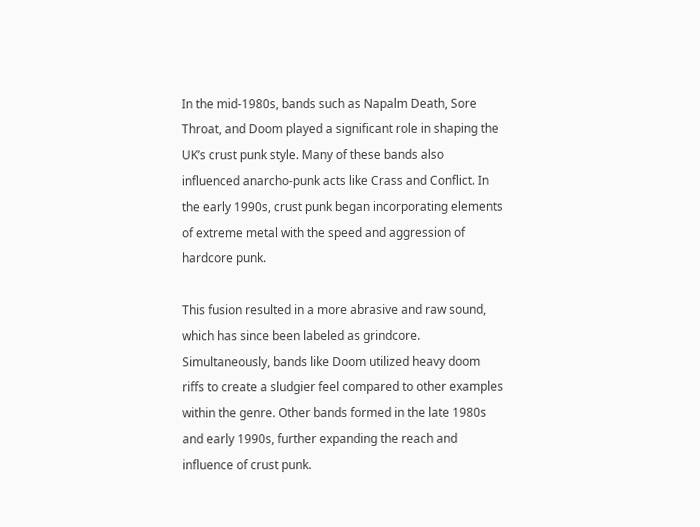In the mid-1980s, bands such as Napalm Death, Sore Throat, and Doom played a significant role in shaping the UK’s crust punk style. Many of these bands also influenced anarcho-punk acts like Crass and Conflict. In the early 1990s, crust punk began incorporating elements of extreme metal with the speed and aggression of hardcore punk.

This fusion resulted in a more abrasive and raw sound, which has since been labeled as grindcore. Simultaneously, bands like Doom utilized heavy doom riffs to create a sludgier feel compared to other examples within the genre. Other bands formed in the late 1980s and early 1990s, further expanding the reach and influence of crust punk.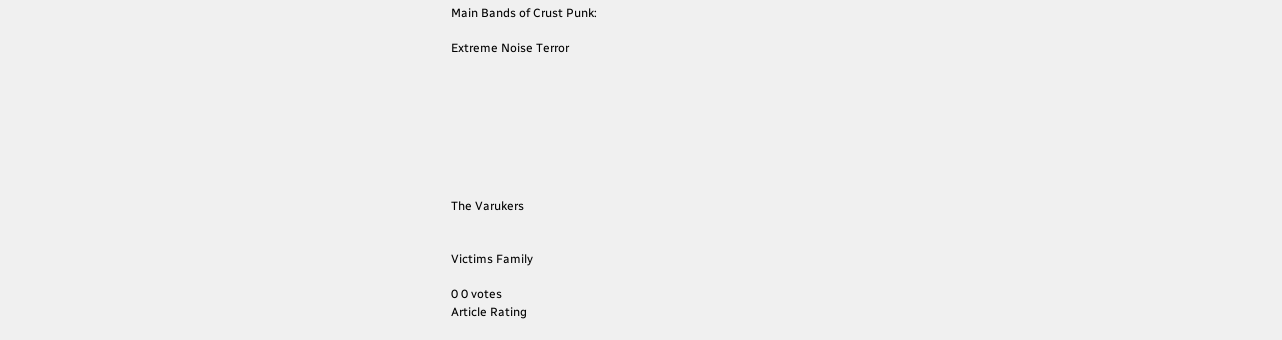Main Bands of Crust Punk:

Extreme Noise Terror








The Varukers


Victims Family

0 0 votes
Article Rating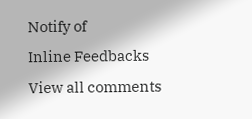Notify of
Inline Feedbacks
View all comments